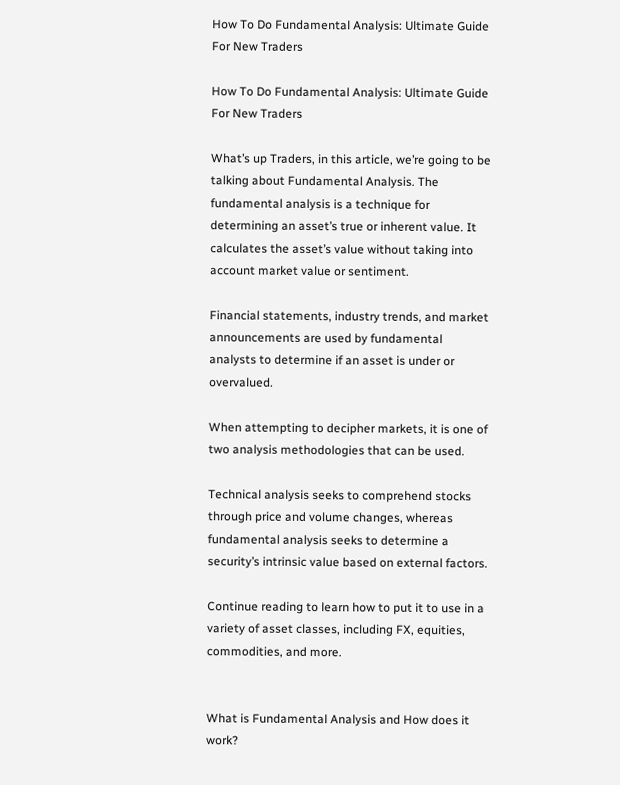How To Do Fundamental Analysis: Ultimate Guide For New Traders

How To Do Fundamental Analysis: Ultimate Guide For New Traders

What’s up Traders, in this article, we’re going to be talking about Fundamental Analysis. The fundamental analysis is a technique for determining an asset’s true or inherent value. It calculates the asset’s value without taking into account market value or sentiment.

Financial statements, industry trends, and market announcements are used by fundamental analysts to determine if an asset is under or overvalued.

When attempting to decipher markets, it is one of two analysis methodologies that can be used.

Technical analysis seeks to comprehend stocks through price and volume changes, whereas fundamental analysis seeks to determine a security’s intrinsic value based on external factors.

Continue reading to learn how to put it to use in a variety of asset classes, including FX, equities, commodities, and more.


What is Fundamental Analysis and How does it work?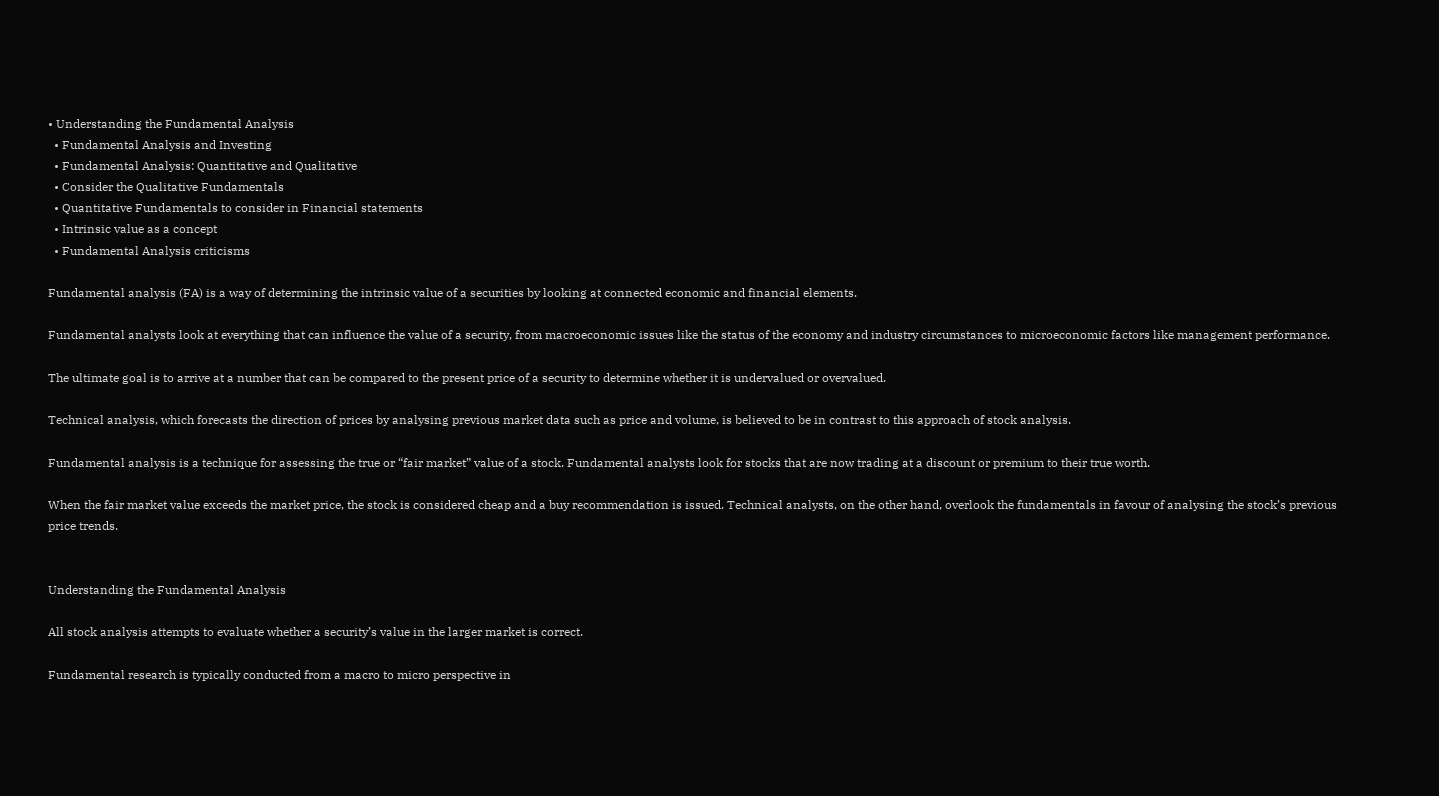• Understanding the Fundamental Analysis
  • Fundamental Analysis and Investing
  • Fundamental Analysis: Quantitative and Qualitative
  • Consider the Qualitative Fundamentals
  • Quantitative Fundamentals to consider in Financial statements
  • Intrinsic value as a concept
  • Fundamental Analysis criticisms

Fundamental analysis (FA) is a way of determining the intrinsic value of a securities by looking at connected economic and financial elements.

Fundamental analysts look at everything that can influence the value of a security, from macroeconomic issues like the status of the economy and industry circumstances to microeconomic factors like management performance.

The ultimate goal is to arrive at a number that can be compared to the present price of a security to determine whether it is undervalued or overvalued.

Technical analysis, which forecasts the direction of prices by analysing previous market data such as price and volume, is believed to be in contrast to this approach of stock analysis.

Fundamental analysis is a technique for assessing the true or “fair market” value of a stock. Fundamental analysts look for stocks that are now trading at a discount or premium to their true worth.

When the fair market value exceeds the market price, the stock is considered cheap and a buy recommendation is issued. Technical analysts, on the other hand, overlook the fundamentals in favour of analysing the stock’s previous price trends.


Understanding the Fundamental Analysis

All stock analysis attempts to evaluate whether a security’s value in the larger market is correct.

Fundamental research is typically conducted from a macro to micro perspective in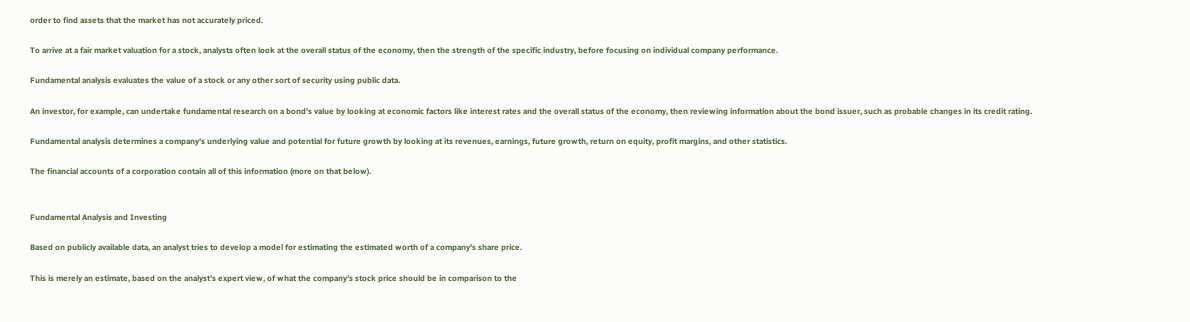order to find assets that the market has not accurately priced.

To arrive at a fair market valuation for a stock, analysts often look at the overall status of the economy, then the strength of the specific industry, before focusing on individual company performance.

Fundamental analysis evaluates the value of a stock or any other sort of security using public data.

An investor, for example, can undertake fundamental research on a bond’s value by looking at economic factors like interest rates and the overall status of the economy, then reviewing information about the bond issuer, such as probable changes in its credit rating.

Fundamental analysis determines a company’s underlying value and potential for future growth by looking at its revenues, earnings, future growth, return on equity, profit margins, and other statistics.

The financial accounts of a corporation contain all of this information (more on that below).


Fundamental Analysis and Investing

Based on publicly available data, an analyst tries to develop a model for estimating the estimated worth of a company’s share price.

This is merely an estimate, based on the analyst’s expert view, of what the company’s stock price should be in comparison to the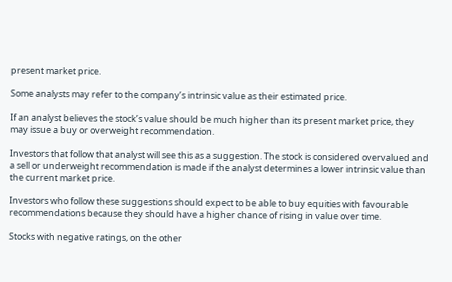present market price.

Some analysts may refer to the company’s intrinsic value as their estimated price.

If an analyst believes the stock’s value should be much higher than its present market price, they may issue a buy or overweight recommendation.

Investors that follow that analyst will see this as a suggestion. The stock is considered overvalued and a sell or underweight recommendation is made if the analyst determines a lower intrinsic value than the current market price.

Investors who follow these suggestions should expect to be able to buy equities with favourable recommendations because they should have a higher chance of rising in value over time.

Stocks with negative ratings, on the other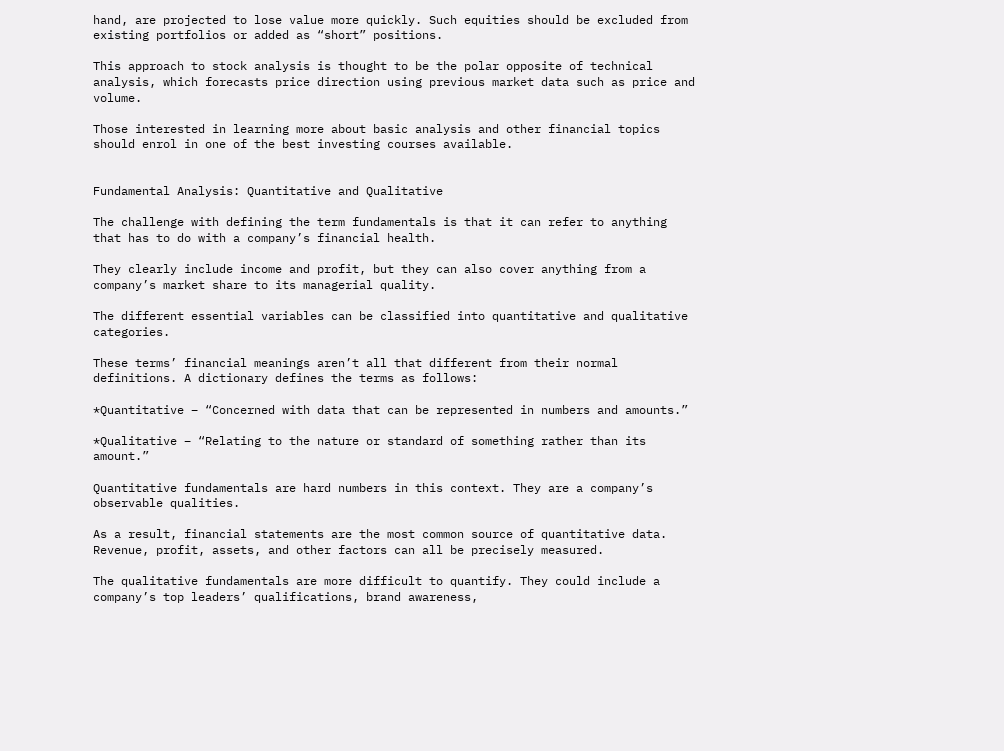hand, are projected to lose value more quickly. Such equities should be excluded from existing portfolios or added as “short” positions.

This approach to stock analysis is thought to be the polar opposite of technical analysis, which forecasts price direction using previous market data such as price and volume.

Those interested in learning more about basic analysis and other financial topics should enrol in one of the best investing courses available.


Fundamental Analysis: Quantitative and Qualitative

The challenge with defining the term fundamentals is that it can refer to anything that has to do with a company’s financial health.

They clearly include income and profit, but they can also cover anything from a company’s market share to its managerial quality.

The different essential variables can be classified into quantitative and qualitative categories.

These terms’ financial meanings aren’t all that different from their normal definitions. A dictionary defines the terms as follows:

*Quantitative – “Concerned with data that can be represented in numbers and amounts.”

*Qualitative – “Relating to the nature or standard of something rather than its amount.”

Quantitative fundamentals are hard numbers in this context. They are a company’s observable qualities.

As a result, financial statements are the most common source of quantitative data. Revenue, profit, assets, and other factors can all be precisely measured.

The qualitative fundamentals are more difficult to quantify. They could include a company’s top leaders’ qualifications, brand awareness,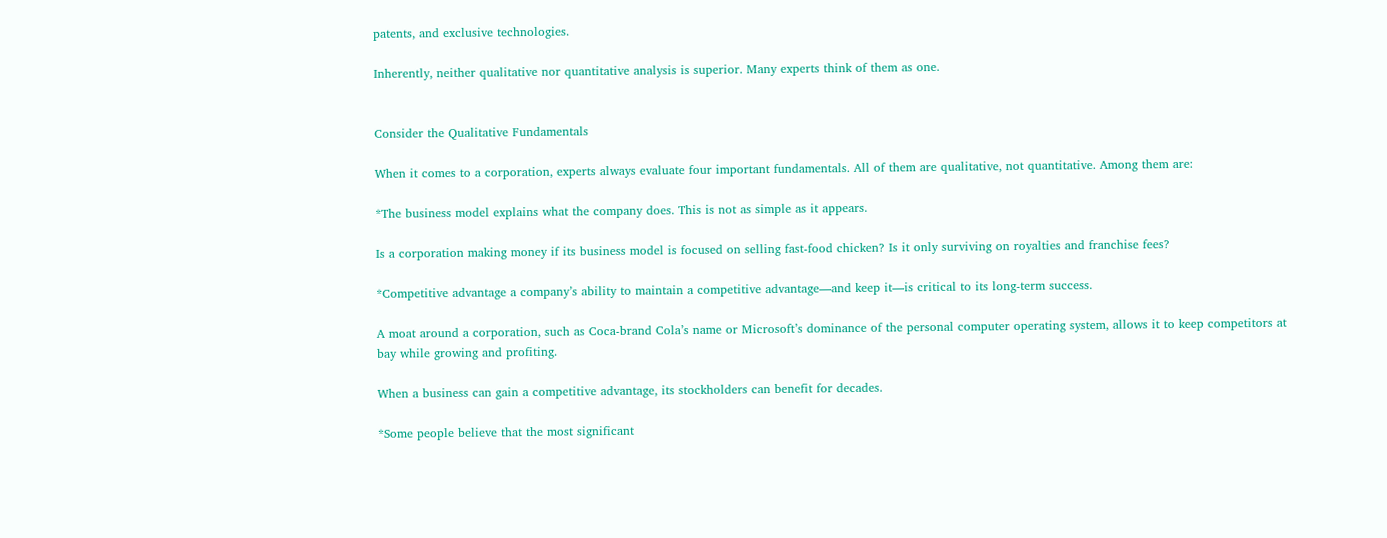patents, and exclusive technologies.

Inherently, neither qualitative nor quantitative analysis is superior. Many experts think of them as one.


Consider the Qualitative Fundamentals

When it comes to a corporation, experts always evaluate four important fundamentals. All of them are qualitative, not quantitative. Among them are:

*The business model explains what the company does. This is not as simple as it appears.

Is a corporation making money if its business model is focused on selling fast-food chicken? Is it only surviving on royalties and franchise fees?

*Competitive advantage a company’s ability to maintain a competitive advantage—and keep it—is critical to its long-term success.

A moat around a corporation, such as Coca-brand Cola’s name or Microsoft’s dominance of the personal computer operating system, allows it to keep competitors at bay while growing and profiting.

When a business can gain a competitive advantage, its stockholders can benefit for decades.

*Some people believe that the most significant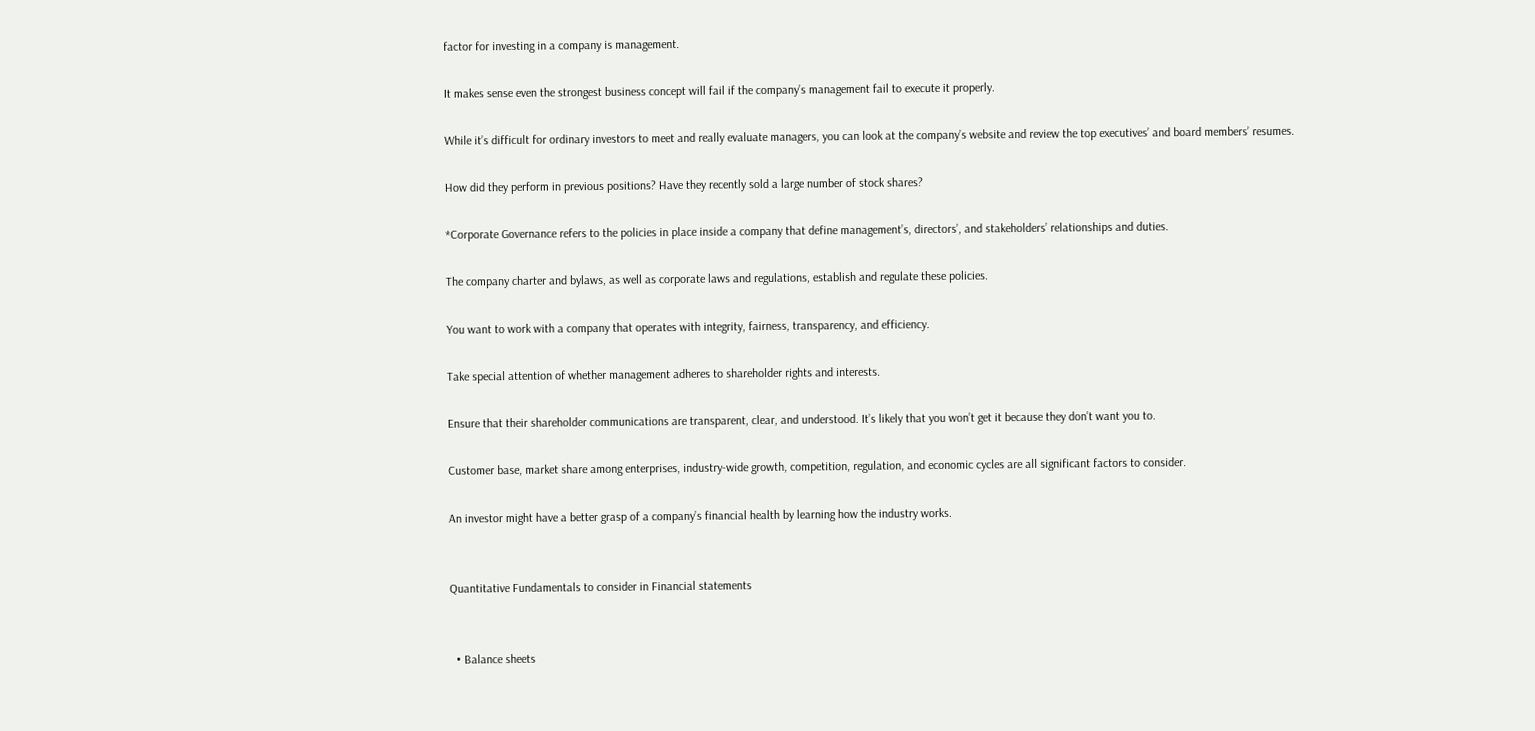factor for investing in a company is management.

It makes sense even the strongest business concept will fail if the company’s management fail to execute it properly.

While it’s difficult for ordinary investors to meet and really evaluate managers, you can look at the company’s website and review the top executives’ and board members’ resumes.

How did they perform in previous positions? Have they recently sold a large number of stock shares?

*Corporate Governance refers to the policies in place inside a company that define management’s, directors’, and stakeholders’ relationships and duties.

The company charter and bylaws, as well as corporate laws and regulations, establish and regulate these policies.

You want to work with a company that operates with integrity, fairness, transparency, and efficiency.

Take special attention of whether management adheres to shareholder rights and interests.

Ensure that their shareholder communications are transparent, clear, and understood. It’s likely that you won’t get it because they don’t want you to.

Customer base, market share among enterprises, industry-wide growth, competition, regulation, and economic cycles are all significant factors to consider.

An investor might have a better grasp of a company’s financial health by learning how the industry works.


Quantitative Fundamentals to consider in Financial statements


  • Balance sheets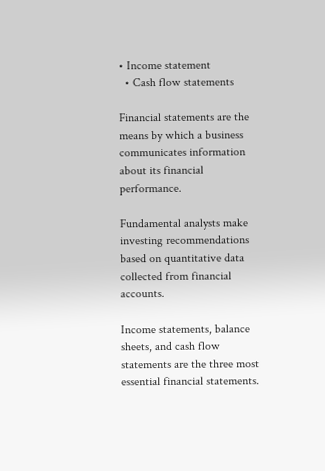• Income statement
  • Cash flow statements

Financial statements are the means by which a business communicates information about its financial performance.

Fundamental analysts make investing recommendations based on quantitative data collected from financial accounts.

Income statements, balance sheets, and cash flow statements are the three most essential financial statements.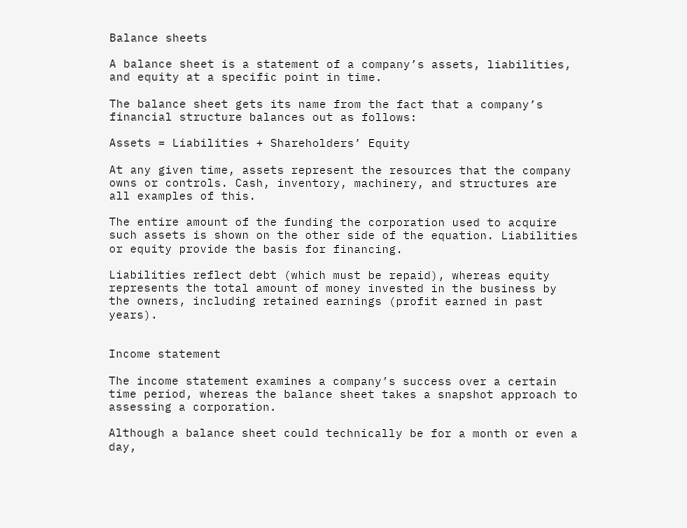Balance sheets

A balance sheet is a statement of a company’s assets, liabilities, and equity at a specific point in time.

The balance sheet gets its name from the fact that a company’s financial structure balances out as follows:

Assets = Liabilities + Shareholders’ Equity

At any given time, assets represent the resources that the company owns or controls. Cash, inventory, machinery, and structures are all examples of this.

The entire amount of the funding the corporation used to acquire such assets is shown on the other side of the equation. Liabilities or equity provide the basis for financing.

Liabilities reflect debt (which must be repaid), whereas equity represents the total amount of money invested in the business by the owners, including retained earnings (profit earned in past years).


Income statement

The income statement examines a company’s success over a certain time period, whereas the balance sheet takes a snapshot approach to assessing a corporation.

Although a balance sheet could technically be for a month or even a day,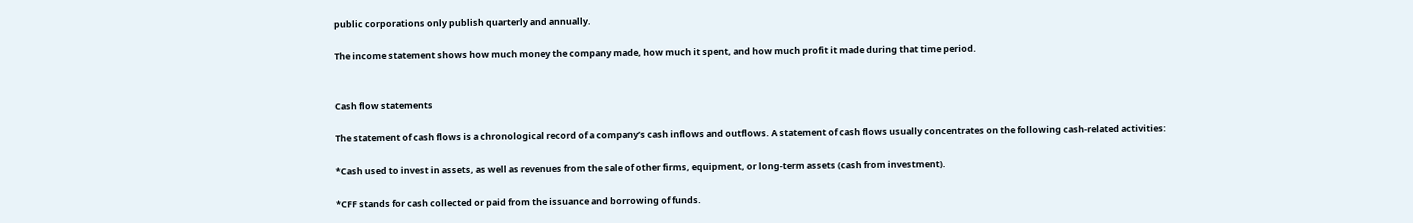public corporations only publish quarterly and annually.

The income statement shows how much money the company made, how much it spent, and how much profit it made during that time period.


Cash flow statements

The statement of cash flows is a chronological record of a company’s cash inflows and outflows. A statement of cash flows usually concentrates on the following cash-related activities:

*Cash used to invest in assets, as well as revenues from the sale of other firms, equipment, or long-term assets (cash from investment).

*CFF stands for cash collected or paid from the issuance and borrowing of funds.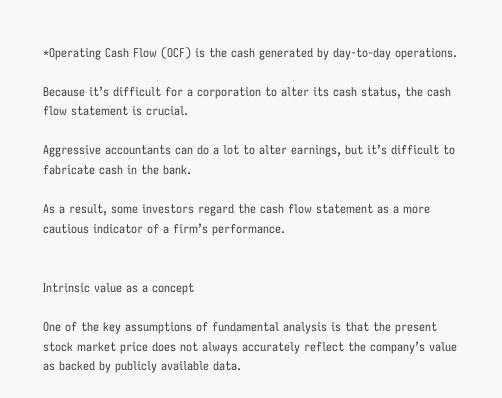*Operating Cash Flow (OCF) is the cash generated by day-to-day operations.

Because it’s difficult for a corporation to alter its cash status, the cash flow statement is crucial.

Aggressive accountants can do a lot to alter earnings, but it’s difficult to fabricate cash in the bank.

As a result, some investors regard the cash flow statement as a more cautious indicator of a firm’s performance.


Intrinsic value as a concept

One of the key assumptions of fundamental analysis is that the present stock market price does not always accurately reflect the company’s value as backed by publicly available data.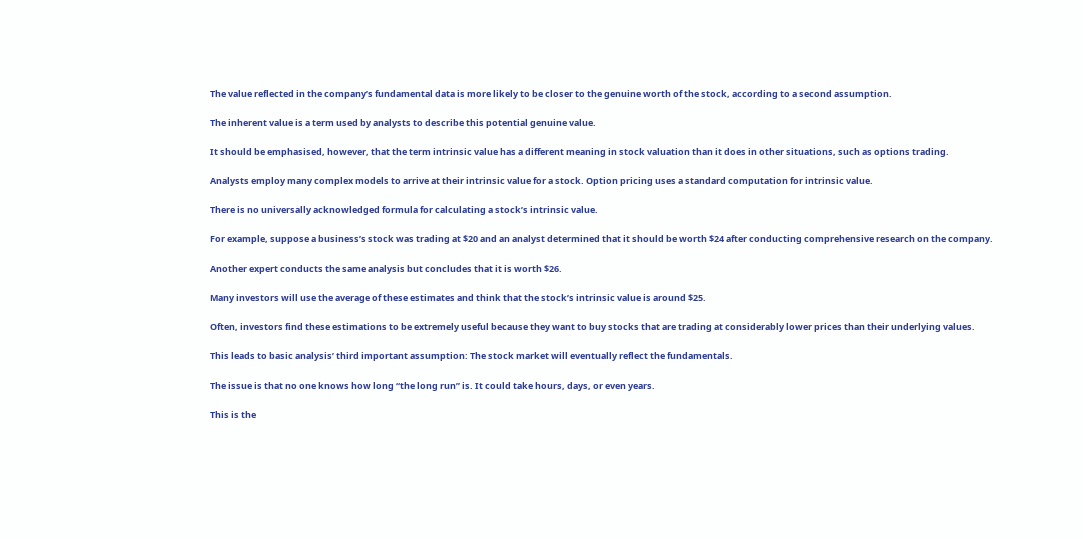The value reflected in the company’s fundamental data is more likely to be closer to the genuine worth of the stock, according to a second assumption.

The inherent value is a term used by analysts to describe this potential genuine value.

It should be emphasised, however, that the term intrinsic value has a different meaning in stock valuation than it does in other situations, such as options trading.

Analysts employ many complex models to arrive at their intrinsic value for a stock. Option pricing uses a standard computation for intrinsic value.

There is no universally acknowledged formula for calculating a stock’s intrinsic value.

For example, suppose a business’s stock was trading at $20 and an analyst determined that it should be worth $24 after conducting comprehensive research on the company.

Another expert conducts the same analysis but concludes that it is worth $26.

Many investors will use the average of these estimates and think that the stock’s intrinsic value is around $25.

Often, investors find these estimations to be extremely useful because they want to buy stocks that are trading at considerably lower prices than their underlying values.

This leads to basic analysis’ third important assumption: The stock market will eventually reflect the fundamentals.

The issue is that no one knows how long “the long run” is. It could take hours, days, or even years.

This is the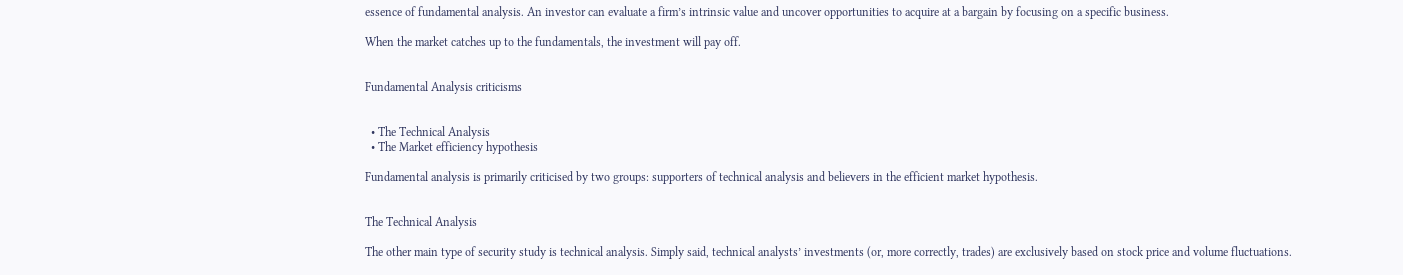essence of fundamental analysis. An investor can evaluate a firm’s intrinsic value and uncover opportunities to acquire at a bargain by focusing on a specific business.

When the market catches up to the fundamentals, the investment will pay off.


Fundamental Analysis criticisms


  • The Technical Analysis
  • The Market efficiency hypothesis

Fundamental analysis is primarily criticised by two groups: supporters of technical analysis and believers in the efficient market hypothesis.


The Technical Analysis

The other main type of security study is technical analysis. Simply said, technical analysts’ investments (or, more correctly, trades) are exclusively based on stock price and volume fluctuations.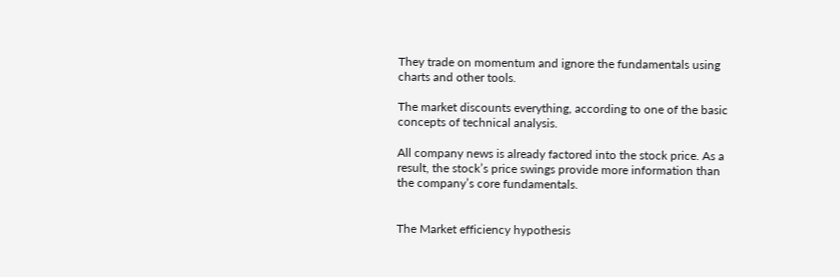They trade on momentum and ignore the fundamentals using charts and other tools.

The market discounts everything, according to one of the basic concepts of technical analysis.

All company news is already factored into the stock price. As a result, the stock’s price swings provide more information than the company’s core fundamentals.


The Market efficiency hypothesis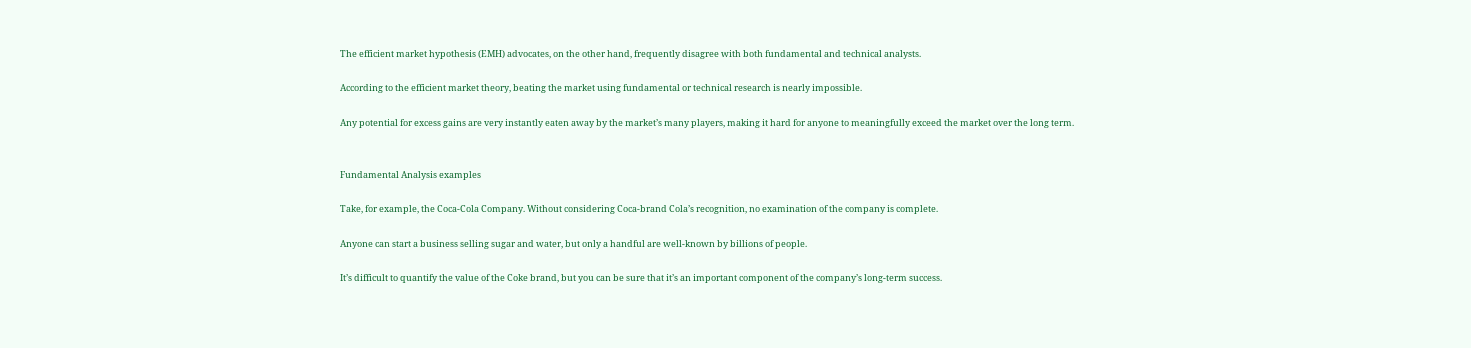The efficient market hypothesis (EMH) advocates, on the other hand, frequently disagree with both fundamental and technical analysts.

According to the efficient market theory, beating the market using fundamental or technical research is nearly impossible.

Any potential for excess gains are very instantly eaten away by the market’s many players, making it hard for anyone to meaningfully exceed the market over the long term.


Fundamental Analysis examples

Take, for example, the Coca-Cola Company. Without considering Coca-brand Cola’s recognition, no examination of the company is complete.

Anyone can start a business selling sugar and water, but only a handful are well-known by billions of people.

It’s difficult to quantify the value of the Coke brand, but you can be sure that it’s an important component of the company’s long-term success.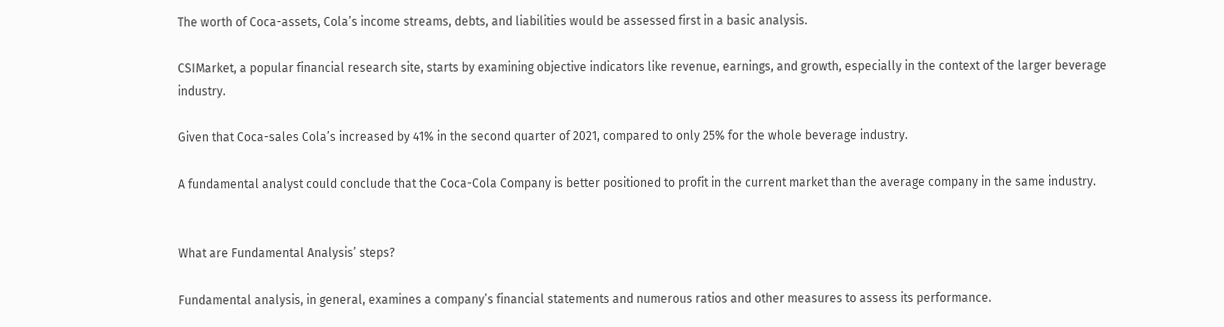The worth of Coca-assets, Cola’s income streams, debts, and liabilities would be assessed first in a basic analysis.

CSIMarket, a popular financial research site, starts by examining objective indicators like revenue, earnings, and growth, especially in the context of the larger beverage industry.

Given that Coca-sales Cola’s increased by 41% in the second quarter of 2021, compared to only 25% for the whole beverage industry.

A fundamental analyst could conclude that the Coca-Cola Company is better positioned to profit in the current market than the average company in the same industry.


What are Fundamental Analysis’ steps?

Fundamental analysis, in general, examines a company’s financial statements and numerous ratios and other measures to assess its performance.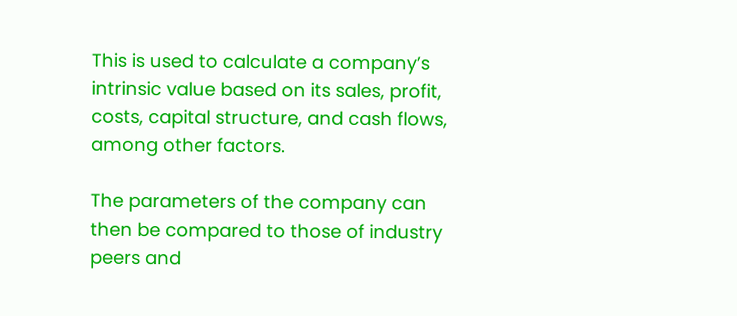This is used to calculate a company’s intrinsic value based on its sales, profit, costs, capital structure, and cash flows, among other factors.

The parameters of the company can then be compared to those of industry peers and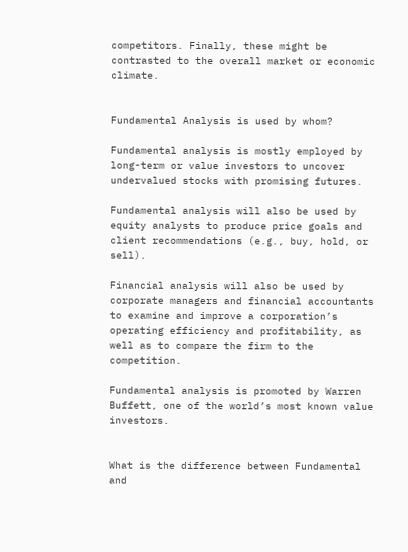competitors. Finally, these might be contrasted to the overall market or economic climate.


Fundamental Analysis is used by whom?

Fundamental analysis is mostly employed by long-term or value investors to uncover undervalued stocks with promising futures.

Fundamental analysis will also be used by equity analysts to produce price goals and client recommendations (e.g., buy, hold, or sell).

Financial analysis will also be used by corporate managers and financial accountants to examine and improve a corporation’s operating efficiency and profitability, as well as to compare the firm to the competition.

Fundamental analysis is promoted by Warren Buffett, one of the world’s most known value investors.


What is the difference between Fundamental and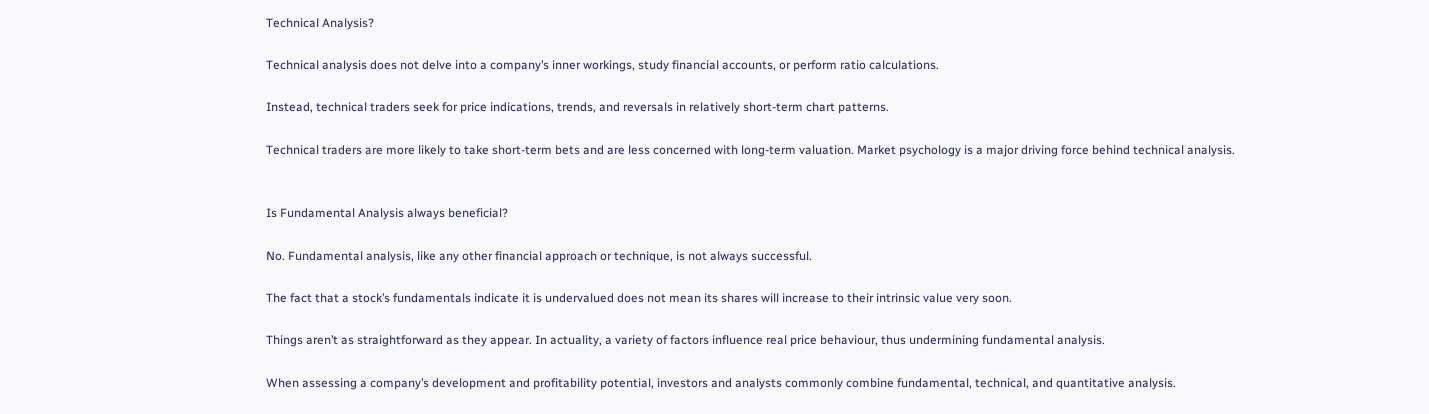Technical Analysis?

Technical analysis does not delve into a company’s inner workings, study financial accounts, or perform ratio calculations.

Instead, technical traders seek for price indications, trends, and reversals in relatively short-term chart patterns.

Technical traders are more likely to take short-term bets and are less concerned with long-term valuation. Market psychology is a major driving force behind technical analysis.


Is Fundamental Analysis always beneficial?

No. Fundamental analysis, like any other financial approach or technique, is not always successful.

The fact that a stock’s fundamentals indicate it is undervalued does not mean its shares will increase to their intrinsic value very soon.

Things aren’t as straightforward as they appear. In actuality, a variety of factors influence real price behaviour, thus undermining fundamental analysis.

When assessing a company’s development and profitability potential, investors and analysts commonly combine fundamental, technical, and quantitative analysis.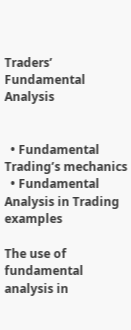Traders’ Fundamental Analysis


  • Fundamental Trading’s mechanics
  • Fundamental Analysis in Trading examples

The use of fundamental analysis in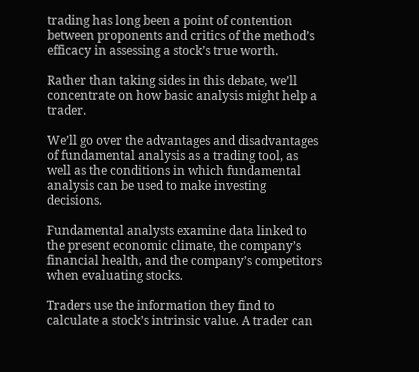trading has long been a point of contention between proponents and critics of the method’s efficacy in assessing a stock’s true worth.

Rather than taking sides in this debate, we’ll concentrate on how basic analysis might help a trader.

We’ll go over the advantages and disadvantages of fundamental analysis as a trading tool, as well as the conditions in which fundamental analysis can be used to make investing decisions.

Fundamental analysts examine data linked to the present economic climate, the company’s financial health, and the company’s competitors when evaluating stocks.

Traders use the information they find to calculate a stock’s intrinsic value. A trader can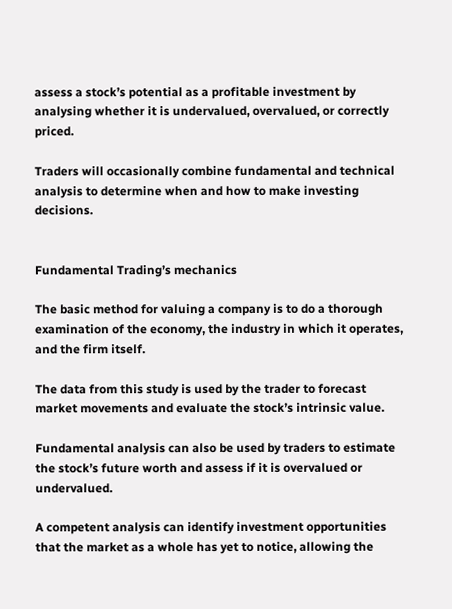assess a stock’s potential as a profitable investment by analysing whether it is undervalued, overvalued, or correctly priced.

Traders will occasionally combine fundamental and technical analysis to determine when and how to make investing decisions.


Fundamental Trading’s mechanics

The basic method for valuing a company is to do a thorough examination of the economy, the industry in which it operates, and the firm itself.

The data from this study is used by the trader to forecast market movements and evaluate the stock’s intrinsic value.

Fundamental analysis can also be used by traders to estimate the stock’s future worth and assess if it is overvalued or undervalued.

A competent analysis can identify investment opportunities that the market as a whole has yet to notice, allowing the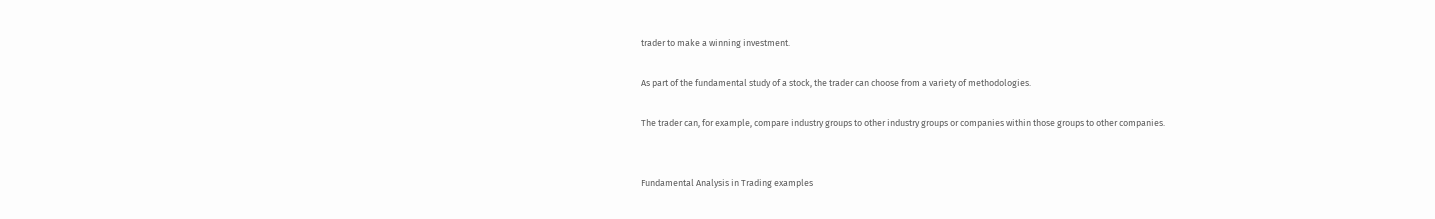trader to make a winning investment.

As part of the fundamental study of a stock, the trader can choose from a variety of methodologies.

The trader can, for example, compare industry groups to other industry groups or companies within those groups to other companies.


Fundamental Analysis in Trading examples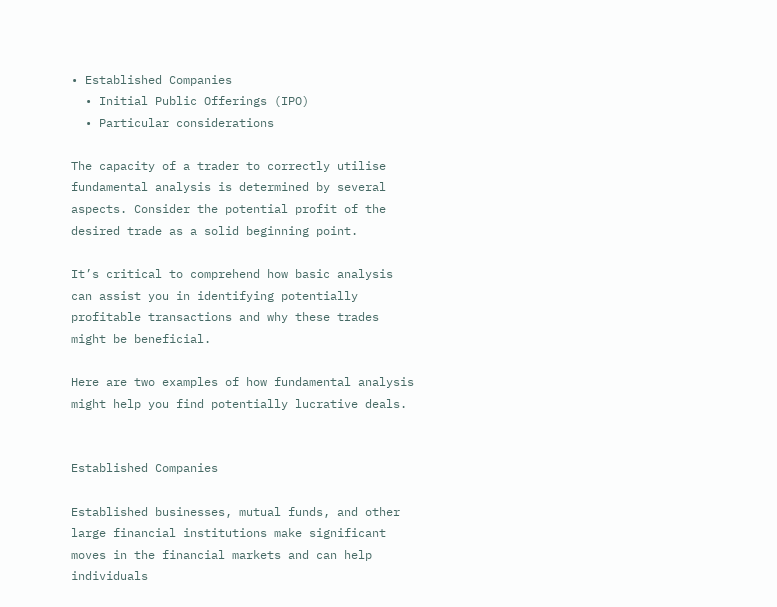• Established Companies
  • Initial Public Offerings (IPO)
  • Particular considerations

The capacity of a trader to correctly utilise fundamental analysis is determined by several aspects. Consider the potential profit of the desired trade as a solid beginning point.

It’s critical to comprehend how basic analysis can assist you in identifying potentially profitable transactions and why these trades might be beneficial.

Here are two examples of how fundamental analysis might help you find potentially lucrative deals.


Established Companies

Established businesses, mutual funds, and other large financial institutions make significant moves in the financial markets and can help individuals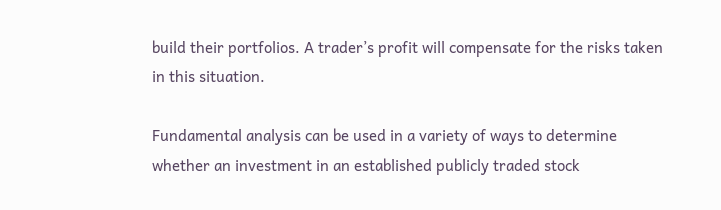build their portfolios. A trader’s profit will compensate for the risks taken in this situation.

Fundamental analysis can be used in a variety of ways to determine whether an investment in an established publicly traded stock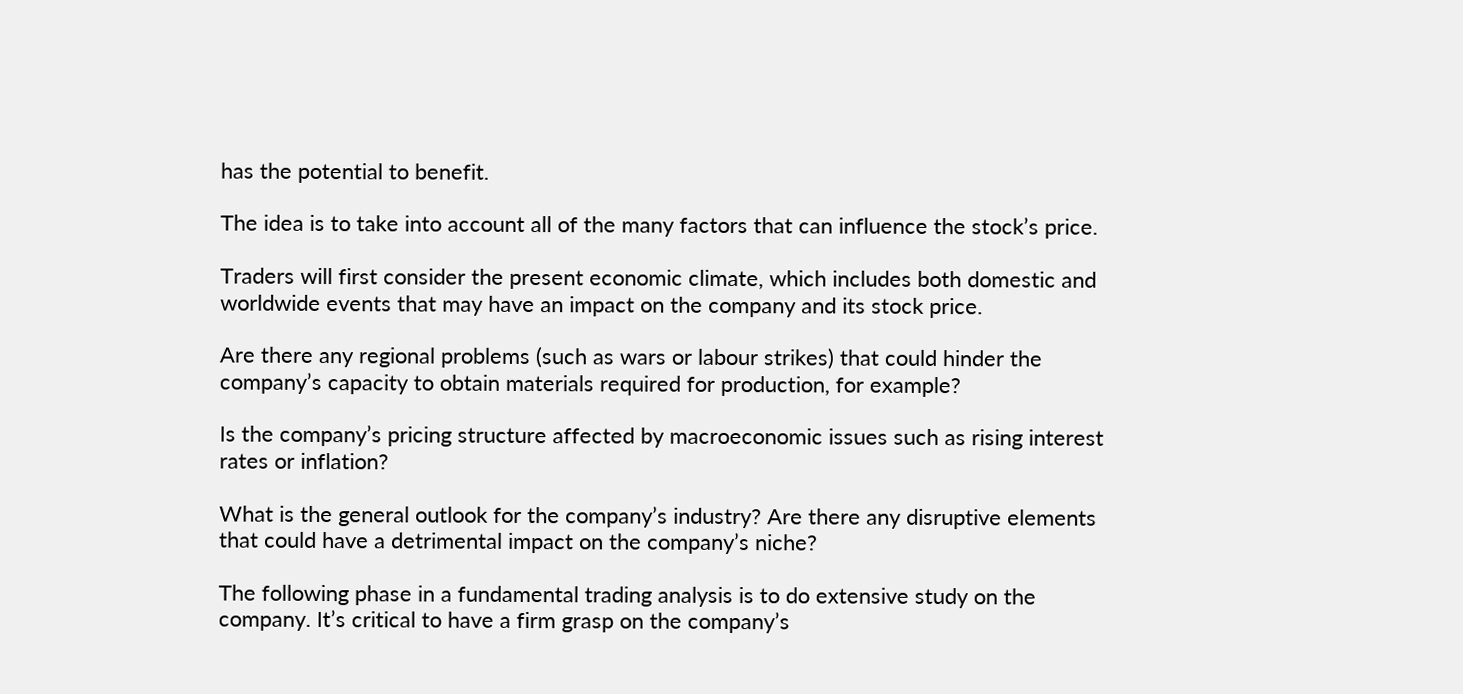has the potential to benefit.

The idea is to take into account all of the many factors that can influence the stock’s price.

Traders will first consider the present economic climate, which includes both domestic and worldwide events that may have an impact on the company and its stock price.

Are there any regional problems (such as wars or labour strikes) that could hinder the company’s capacity to obtain materials required for production, for example?

Is the company’s pricing structure affected by macroeconomic issues such as rising interest rates or inflation?

What is the general outlook for the company’s industry? Are there any disruptive elements that could have a detrimental impact on the company’s niche?

The following phase in a fundamental trading analysis is to do extensive study on the company. It’s critical to have a firm grasp on the company’s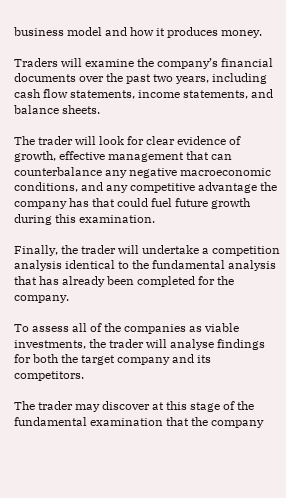business model and how it produces money.

Traders will examine the company’s financial documents over the past two years, including cash flow statements, income statements, and balance sheets.

The trader will look for clear evidence of growth, effective management that can counterbalance any negative macroeconomic conditions, and any competitive advantage the company has that could fuel future growth during this examination.

Finally, the trader will undertake a competition analysis identical to the fundamental analysis that has already been completed for the company.

To assess all of the companies as viable investments, the trader will analyse findings for both the target company and its competitors.

The trader may discover at this stage of the fundamental examination that the company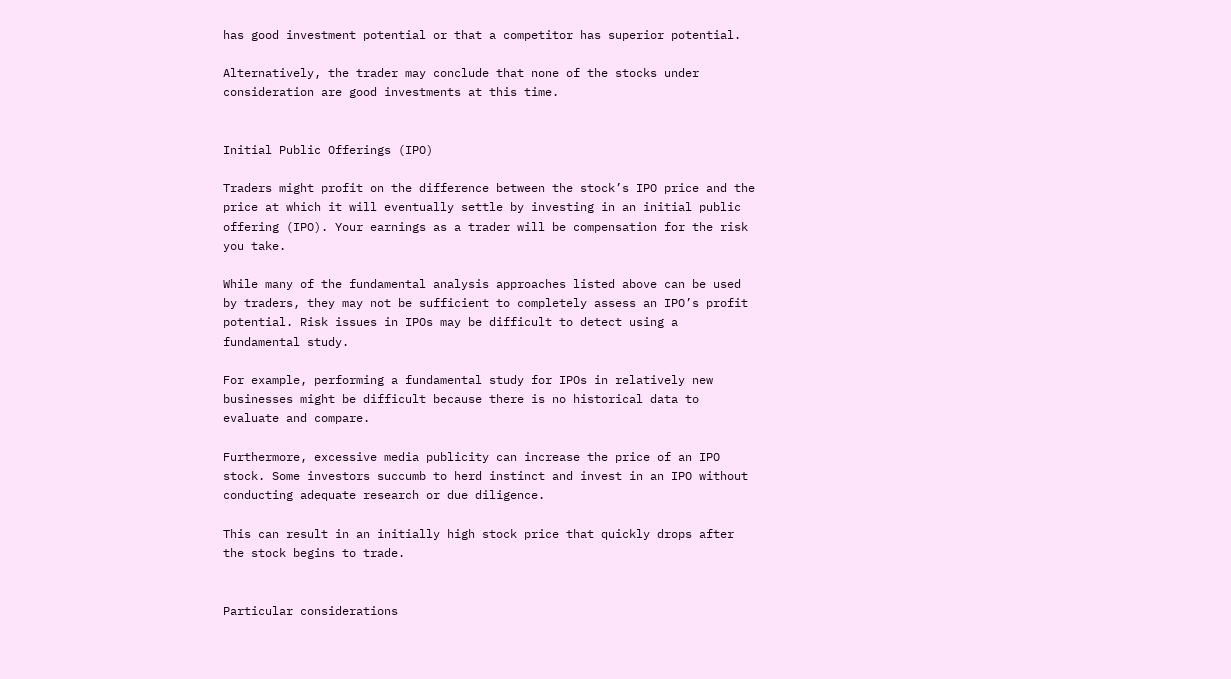has good investment potential or that a competitor has superior potential.

Alternatively, the trader may conclude that none of the stocks under consideration are good investments at this time.


Initial Public Offerings (IPO)

Traders might profit on the difference between the stock’s IPO price and the price at which it will eventually settle by investing in an initial public offering (IPO). Your earnings as a trader will be compensation for the risk you take.

While many of the fundamental analysis approaches listed above can be used by traders, they may not be sufficient to completely assess an IPO’s profit potential. Risk issues in IPOs may be difficult to detect using a fundamental study.

For example, performing a fundamental study for IPOs in relatively new businesses might be difficult because there is no historical data to evaluate and compare.

Furthermore, excessive media publicity can increase the price of an IPO stock. Some investors succumb to herd instinct and invest in an IPO without conducting adequate research or due diligence.

This can result in an initially high stock price that quickly drops after the stock begins to trade.


Particular considerations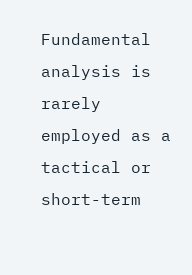Fundamental analysis is rarely employed as a tactical or short-term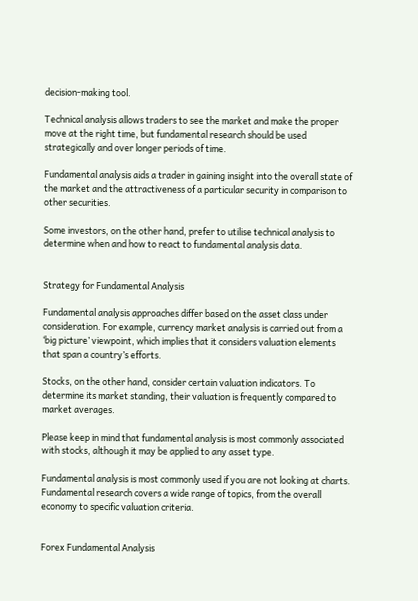decision-making tool.

Technical analysis allows traders to see the market and make the proper move at the right time, but fundamental research should be used strategically and over longer periods of time.

Fundamental analysis aids a trader in gaining insight into the overall state of the market and the attractiveness of a particular security in comparison to other securities.

Some investors, on the other hand, prefer to utilise technical analysis to determine when and how to react to fundamental analysis data.


Strategy for Fundamental Analysis

Fundamental analysis approaches differ based on the asset class under consideration. For example, currency market analysis is carried out from a ‘big picture’ viewpoint, which implies that it considers valuation elements that span a country’s efforts.

Stocks, on the other hand, consider certain valuation indicators. To determine its market standing, their valuation is frequently compared to market averages.

Please keep in mind that fundamental analysis is most commonly associated with stocks, although it may be applied to any asset type.

Fundamental analysis is most commonly used if you are not looking at charts. Fundamental research covers a wide range of topics, from the overall economy to specific valuation criteria.


Forex Fundamental Analysis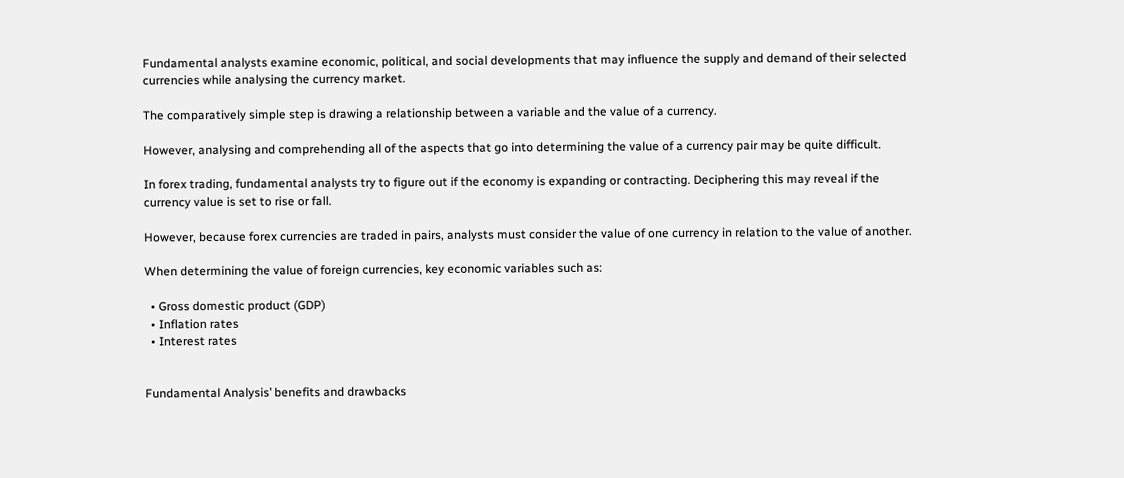Fundamental analysts examine economic, political, and social developments that may influence the supply and demand of their selected currencies while analysing the currency market.

The comparatively simple step is drawing a relationship between a variable and the value of a currency.

However, analysing and comprehending all of the aspects that go into determining the value of a currency pair may be quite difficult.

In forex trading, fundamental analysts try to figure out if the economy is expanding or contracting. Deciphering this may reveal if the currency value is set to rise or fall.

However, because forex currencies are traded in pairs, analysts must consider the value of one currency in relation to the value of another.

When determining the value of foreign currencies, key economic variables such as:

  • Gross domestic product (GDP)
  • Inflation rates
  • Interest rates


Fundamental Analysis’ benefits and drawbacks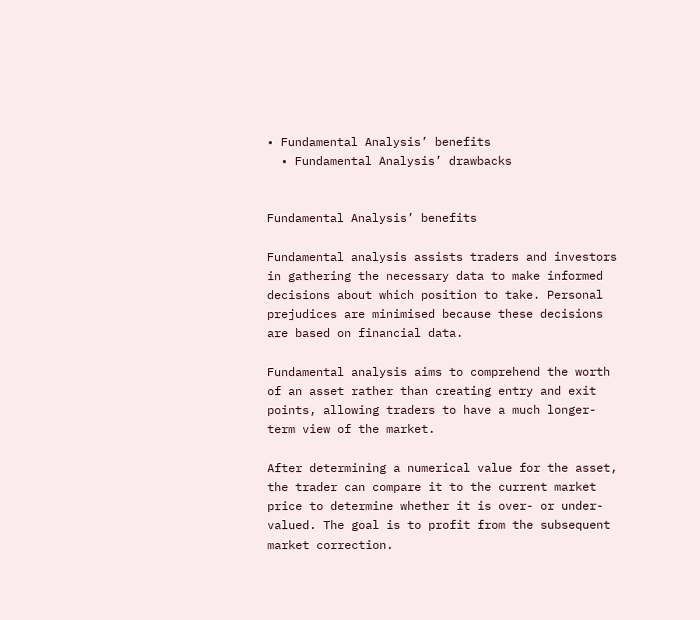• Fundamental Analysis’ benefits
  • Fundamental Analysis’ drawbacks


Fundamental Analysis’ benefits

Fundamental analysis assists traders and investors in gathering the necessary data to make informed decisions about which position to take. Personal prejudices are minimised because these decisions are based on financial data.

Fundamental analysis aims to comprehend the worth of an asset rather than creating entry and exit points, allowing traders to have a much longer-term view of the market.

After determining a numerical value for the asset, the trader can compare it to the current market price to determine whether it is over- or under-valued. The goal is to profit from the subsequent market correction.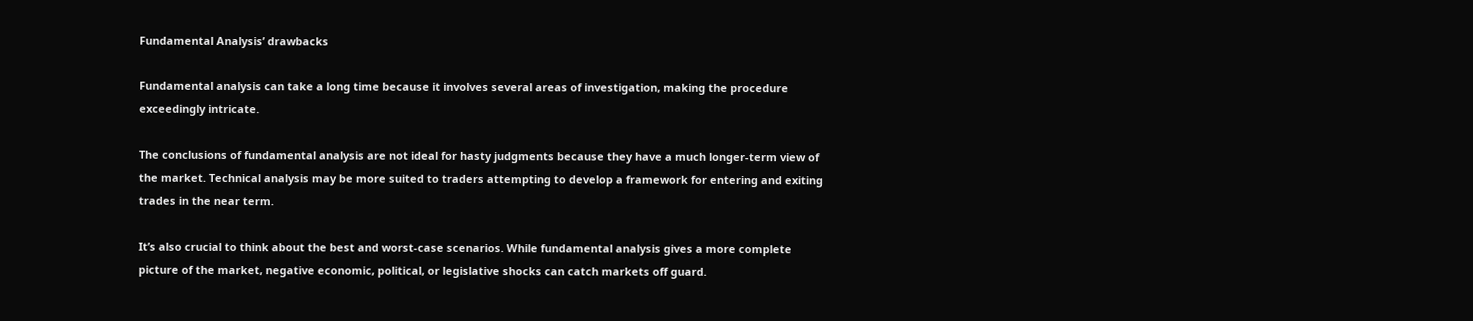Fundamental Analysis’ drawbacks

Fundamental analysis can take a long time because it involves several areas of investigation, making the procedure exceedingly intricate.

The conclusions of fundamental analysis are not ideal for hasty judgments because they have a much longer-term view of the market. Technical analysis may be more suited to traders attempting to develop a framework for entering and exiting trades in the near term.

It’s also crucial to think about the best and worst-case scenarios. While fundamental analysis gives a more complete picture of the market, negative economic, political, or legislative shocks can catch markets off guard.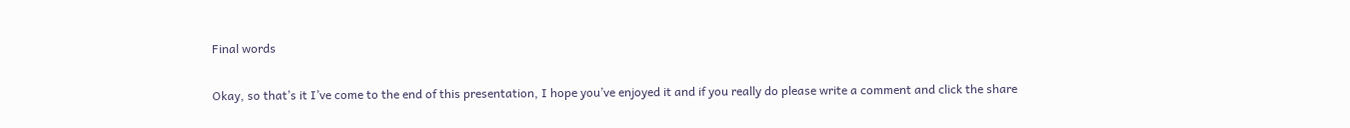Final words

Okay, so that’s it I’ve come to the end of this presentation, I hope you’ve enjoyed it and if you really do please write a comment and click the share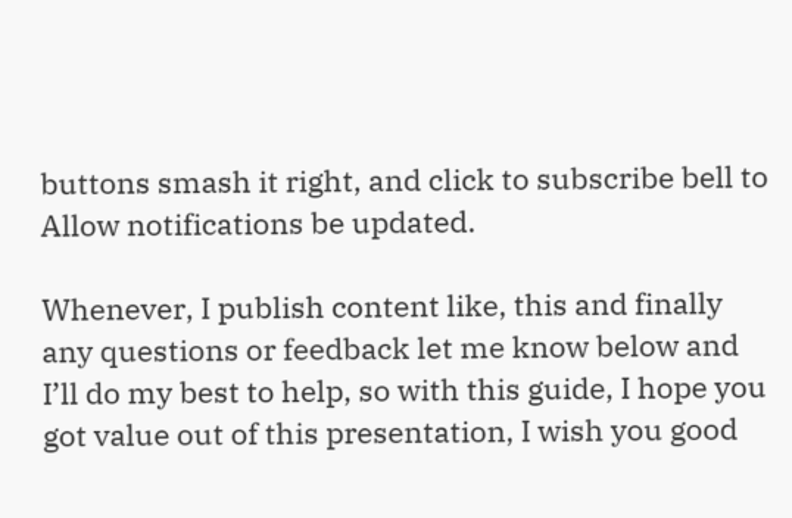buttons smash it right, and click to subscribe bell to Allow notifications be updated.

Whenever, I publish content like, this and finally any questions or feedback let me know below and I’ll do my best to help, so with this guide, I hope you got value out of this presentation, I wish you good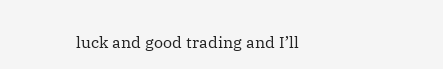luck and good trading and I’ll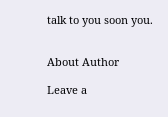talk to you soon you.


About Author

Leave a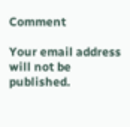Comment

Your email address will not be published.